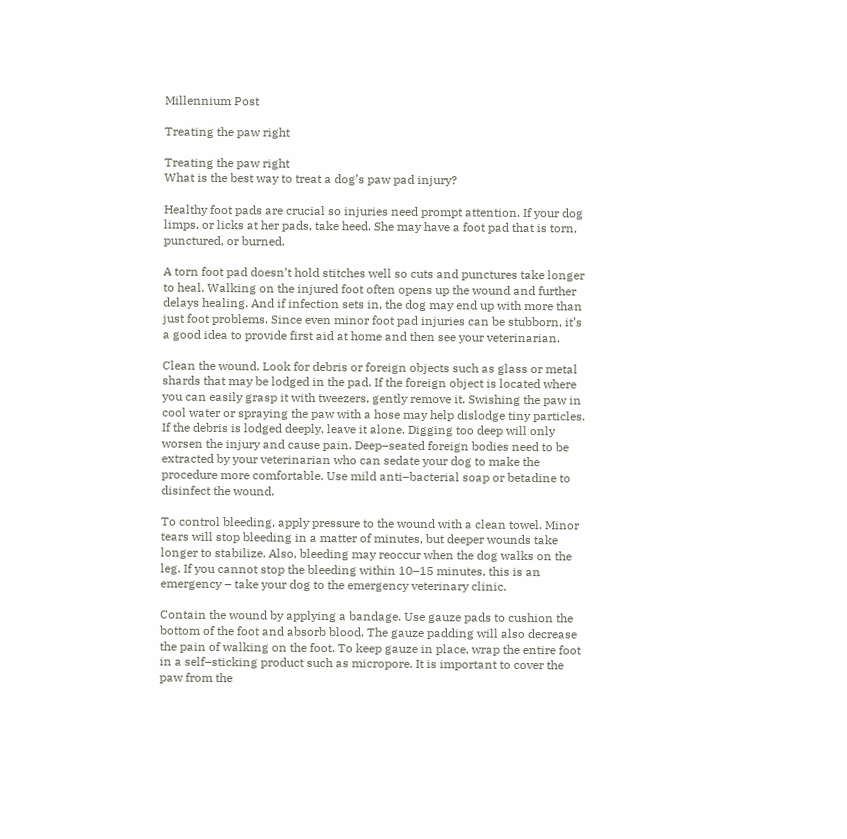Millennium Post

Treating the paw right

Treating the paw right
What is the best way to treat a dog’s paw pad injury?

Healthy foot pads are crucial so injuries need prompt attention. If your dog limps, or licks at her pads, take heed. She may have a foot pad that is torn, punctured, or burned.

A torn foot pad doesn’t hold stitches well so cuts and punctures take longer to heal. Walking on the injured foot often opens up the wound and further delays healing. And if infection sets in, the dog may end up with more than just foot problems. Since even minor foot pad injuries can be stubborn, it’s a good idea to provide first aid at home and then see your veterinarian.

Clean the wound. Look for debris or foreign objects such as glass or metal shards that may be lodged in the pad. If the foreign object is located where you can easily grasp it with tweezers, gently remove it. Swishing the paw in cool water or spraying the paw with a hose may help dislodge tiny particles. If the debris is lodged deeply, leave it alone. Digging too deep will only worsen the injury and cause pain. Deep–seated foreign bodies need to be extracted by your veterinarian who can sedate your dog to make the procedure more comfortable. Use mild anti–bacterial soap or betadine to disinfect the wound.

To control bleeding, apply pressure to the wound with a clean towel. Minor tears will stop bleeding in a matter of minutes, but deeper wounds take longer to stabilize. Also, bleeding may reoccur when the dog walks on the leg. If you cannot stop the bleeding within 10–15 minutes, this is an emergency – take your dog to the emergency veterinary clinic.

Contain the wound by applying a bandage. Use gauze pads to cushion the bottom of the foot and absorb blood. The gauze padding will also decrease the pain of walking on the foot. To keep gauze in place, wrap the entire foot in a self–sticking product such as micropore. It is important to cover the paw from the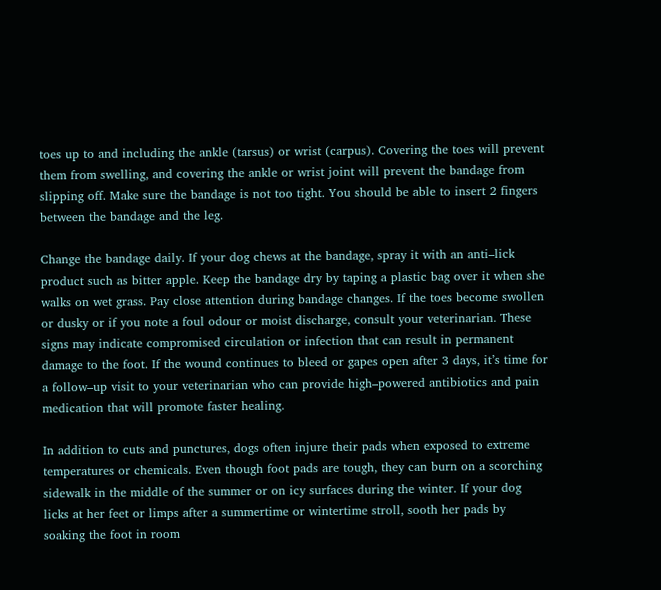toes up to and including the ankle (tarsus) or wrist (carpus). Covering the toes will prevent them from swelling, and covering the ankle or wrist joint will prevent the bandage from slipping off. Make sure the bandage is not too tight. You should be able to insert 2 fingers between the bandage and the leg.

Change the bandage daily. If your dog chews at the bandage, spray it with an anti–lick product such as bitter apple. Keep the bandage dry by taping a plastic bag over it when she walks on wet grass. Pay close attention during bandage changes. If the toes become swollen or dusky or if you note a foul odour or moist discharge, consult your veterinarian. These signs may indicate compromised circulation or infection that can result in permanent damage to the foot. If the wound continues to bleed or gapes open after 3 days, it’s time for a follow–up visit to your veterinarian who can provide high–powered antibiotics and pain medication that will promote faster healing.

In addition to cuts and punctures, dogs often injure their pads when exposed to extreme temperatures or chemicals. Even though foot pads are tough, they can burn on a scorching sidewalk in the middle of the summer or on icy surfaces during the winter. If your dog licks at her feet or limps after a summertime or wintertime stroll, sooth her pads by soaking the foot in room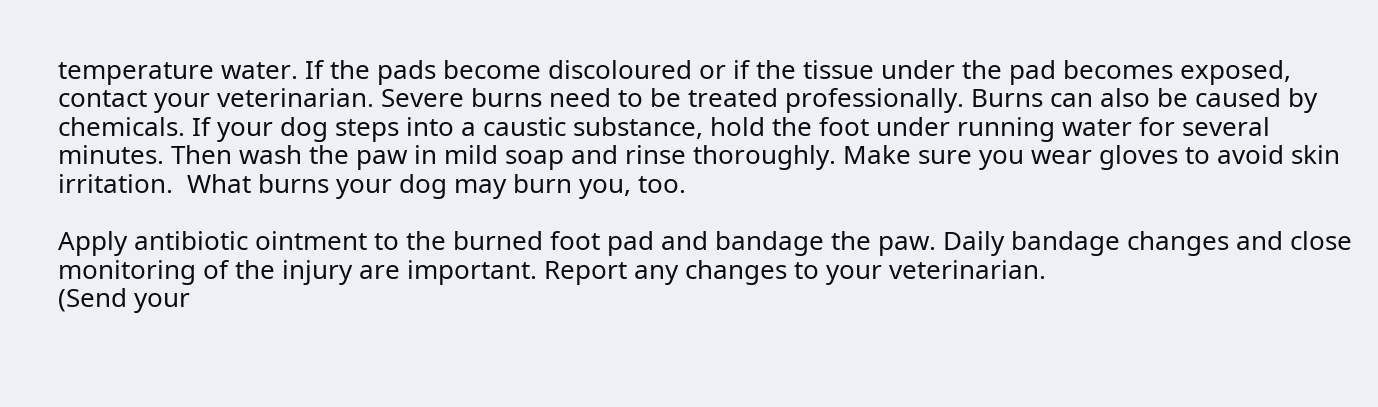temperature water. If the pads become discoloured or if the tissue under the pad becomes exposed, contact your veterinarian. Severe burns need to be treated professionally. Burns can also be caused by chemicals. If your dog steps into a caustic substance, hold the foot under running water for several minutes. Then wash the paw in mild soap and rinse thoroughly. Make sure you wear gloves to avoid skin irritation.  What burns your dog may burn you, too.

Apply antibiotic ointment to the burned foot pad and bandage the paw. Daily bandage changes and close monitoring of the injury are important. Report any changes to your veterinarian.
(Send your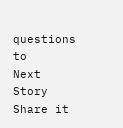questions to
Next Story
Share it